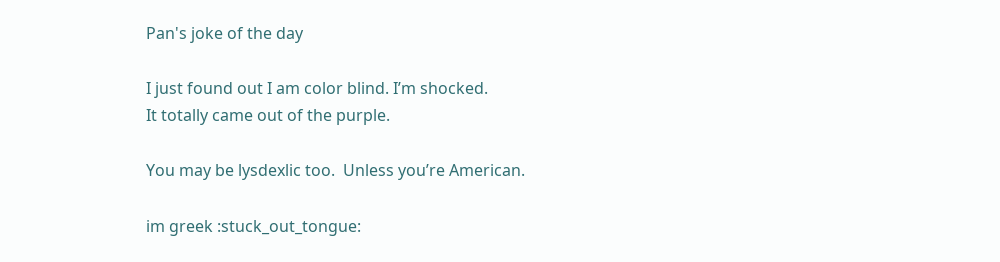Pan's joke of the day

I just found out I am color blind. I’m shocked.
It totally came out of the purple.

You may be lysdexlic too.  Unless you’re American.

im greek :stuck_out_tongue: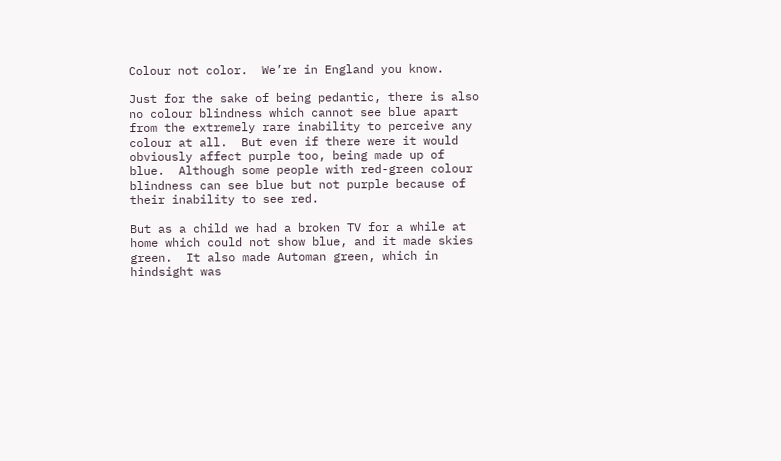Colour not color.  We’re in England you know.

Just for the sake of being pedantic, there is also no colour blindness which cannot see blue apart from the extremely rare inability to perceive any colour at all.  But even if there were it would obviously affect purple too, being made up of blue.  Although some people with red-green colour blindness can see blue but not purple because of their inability to see red.

But as a child we had a broken TV for a while at home which could not show blue, and it made skies green.  It also made Automan green, which in hindsight was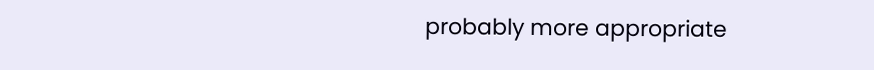probably more appropriate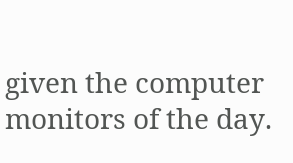given the computer monitors of the day.